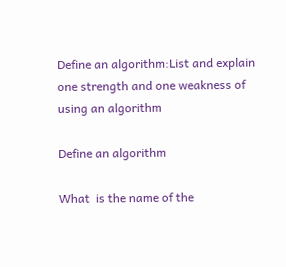Define an algorithm:List and explain one strength and one weakness of using an algorithm

Define an algorithm

What  is the name of the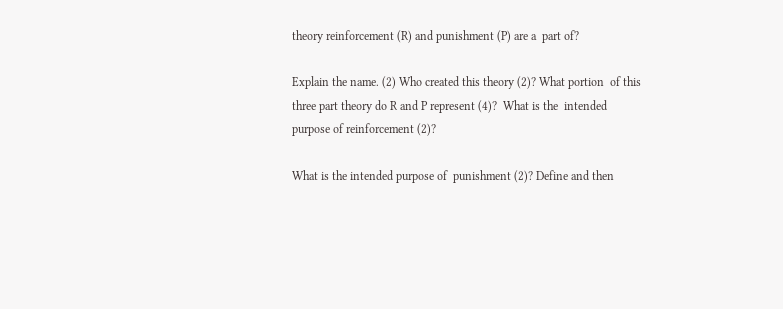theory reinforcement (R) and punishment (P) are a  part of?

Explain the name. (2) Who created this theory (2)? What portion  of this three part theory do R and P represent (4)?  What is the  intended purpose of reinforcement (2)?

What is the intended purpose of  punishment (2)? Define and then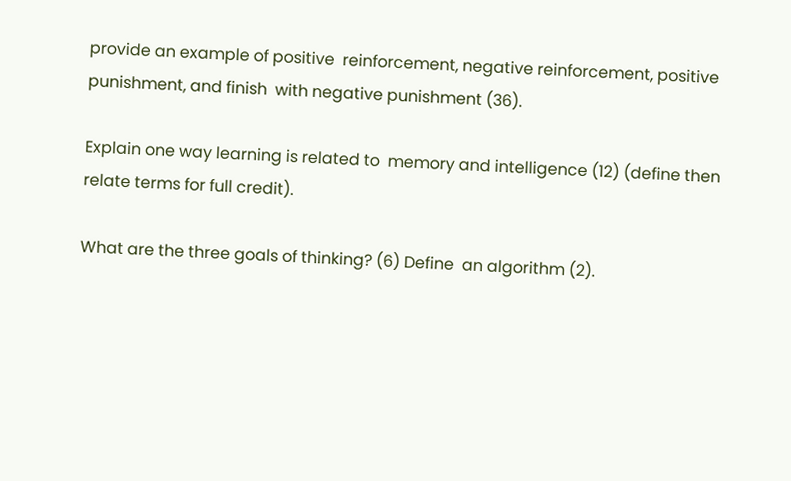provide an example of positive  reinforcement, negative reinforcement, positive punishment, and finish  with negative punishment (36).

Explain one way learning is related to  memory and intelligence (12) (define then relate terms for full credit).

What are the three goals of thinking? (6) Define  an algorithm (2).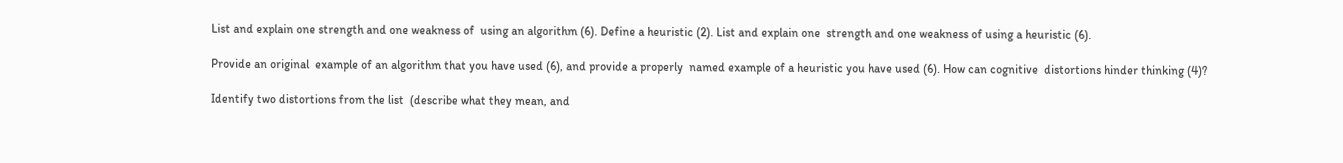List and explain one strength and one weakness of  using an algorithm (6). Define a heuristic (2). List and explain one  strength and one weakness of using a heuristic (6).

Provide an original  example of an algorithm that you have used (6), and provide a properly  named example of a heuristic you have used (6). How can cognitive  distortions hinder thinking (4)?

Identify two distortions from the list  (describe what they mean, and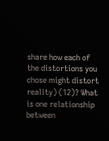share how each of the distortions you  chose might distort reality) (12)? What is one relationship between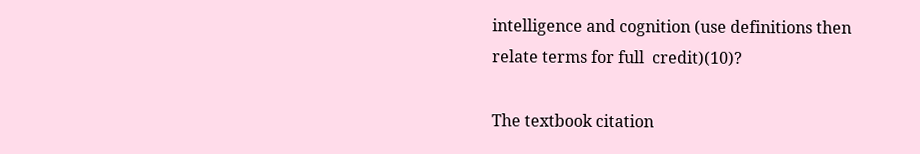intelligence and cognition (use definitions then relate terms for full  credit)(10)?

The textbook citation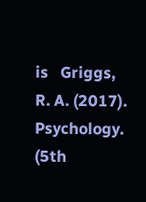is   Griggs, R. A. (2017). Psychology. (5th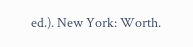ed.). New York: Worth.